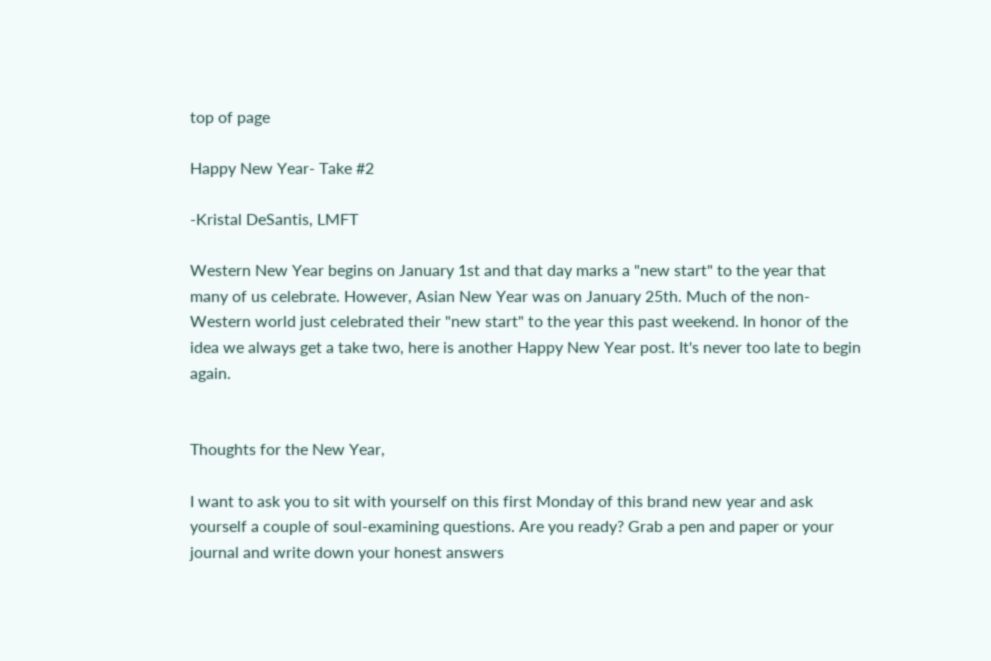top of page

Happy New Year- Take #2

-Kristal DeSantis, LMFT

Western New Year begins on January 1st and that day marks a "new start" to the year that many of us celebrate. However, Asian New Year was on January 25th. Much of the non-Western world just celebrated their "new start" to the year this past weekend. In honor of the idea we always get a take two, here is another Happy New Year post. It's never too late to begin again.


Thoughts for the New Year,

I want to ask you to sit with yourself on this first Monday of this brand new year and ask yourself a couple of soul-examining questions. Are you ready? Grab a pen and paper or your journal and write down your honest answers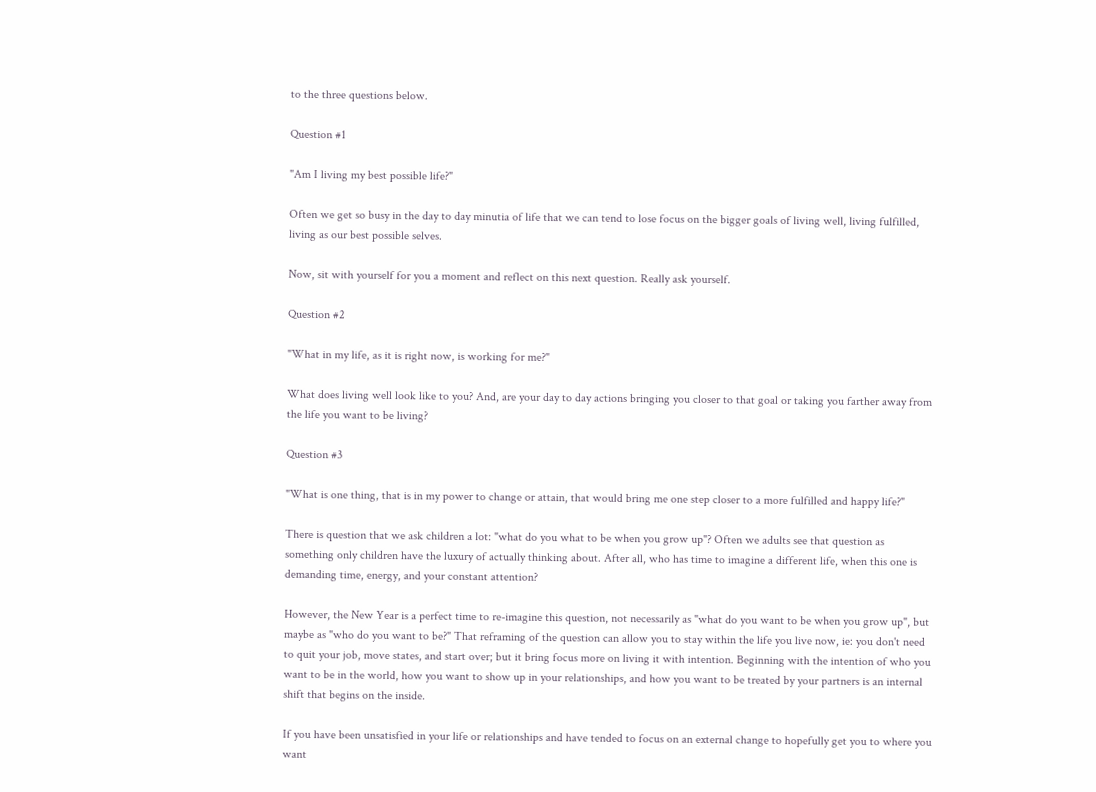to the three questions below.

Question #1

"Am I living my best possible life?"

Often we get so busy in the day to day minutia of life that we can tend to lose focus on the bigger goals of living well, living fulfilled, living as our best possible selves.

Now, sit with yourself for you a moment and reflect on this next question. Really ask yourself.

Question #2

"What in my life, as it is right now, is working for me?"

What does living well look like to you? And, are your day to day actions bringing you closer to that goal or taking you farther away from the life you want to be living?

Question #3

"What is one thing, that is in my power to change or attain, that would bring me one step closer to a more fulfilled and happy life?"

There is question that we ask children a lot: "what do you what to be when you grow up"? Often we adults see that question as something only children have the luxury of actually thinking about. After all, who has time to imagine a different life, when this one is demanding time, energy, and your constant attention?

However, the New Year is a perfect time to re-imagine this question, not necessarily as "what do you want to be when you grow up", but maybe as "who do you want to be?" That reframing of the question can allow you to stay within the life you live now, ie: you don't need to quit your job, move states, and start over; but it bring focus more on living it with intention. Beginning with the intention of who you want to be in the world, how you want to show up in your relationships, and how you want to be treated by your partners is an internal shift that begins on the inside.

If you have been unsatisfied in your life or relationships and have tended to focus on an external change to hopefully get you to where you want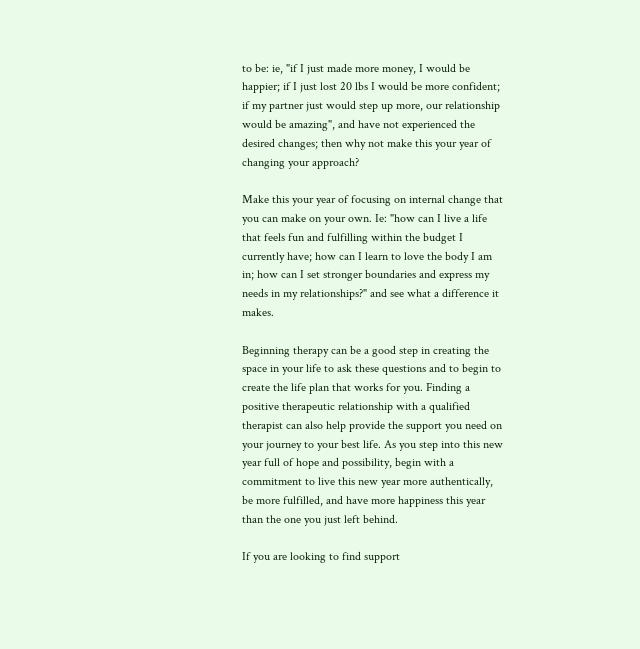to be: ie, "if I just made more money, I would be happier; if I just lost 20 lbs I would be more confident; if my partner just would step up more, our relationship would be amazing", and have not experienced the desired changes; then why not make this your year of changing your approach?

Make this your year of focusing on internal change that you can make on your own. Ie: "how can I live a life that feels fun and fulfilling within the budget I currently have; how can I learn to love the body I am in; how can I set stronger boundaries and express my needs in my relationships?" and see what a difference it makes.

Beginning therapy can be a good step in creating the space in your life to ask these questions and to begin to create the life plan that works for you. Finding a positive therapeutic relationship with a qualified therapist can also help provide the support you need on your journey to your best life. As you step into this new year full of hope and possibility, begin with a commitment to live this new year more authentically, be more fulfilled, and have more happiness this year than the one you just left behind.

If you are looking to find support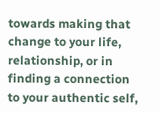towards making that change to your life, relationship, or in finding a connection to your authentic self,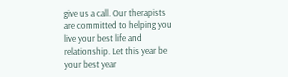give us a call. Our therapists are committed to helping you live your best life and relationship. Let this year be your best year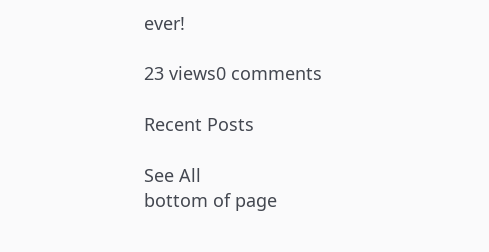ever!

23 views0 comments

Recent Posts

See All
bottom of page